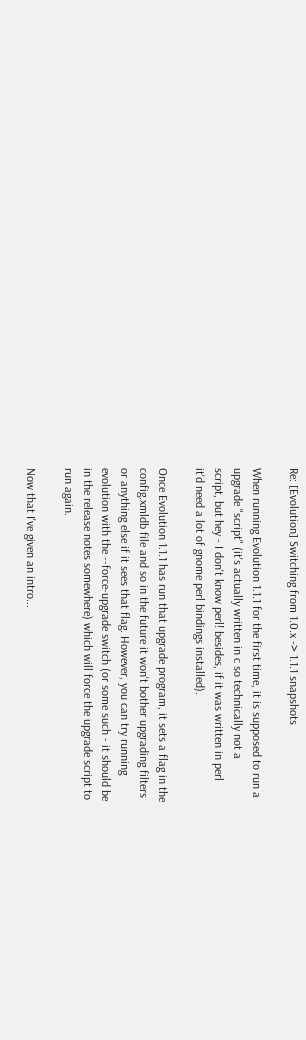Re: [Evolution] Switching from 1.0.x -> 1.1.1 snapshots

When running Evolution 1.1.1 for the first time, it is supposed to run a
upgrade "script" (it's actually written in c so technically not a
script, but hey - I don't know perl! besides, if it was written in perl
it'd need a lot of gnome perl bindings installed).

Once Evolution 1.1.1 has run that upgrade program, it sets a flag in the
config.xmldb file and so in the future it won't bother upgrading filters
or anything else if it sees that flag. However, you can try running
evolution with the --force-upgrade switch (or some such - it should be
in the release notes somewhere) which will force the upgrade script to
run again.

Now that I've given an intro...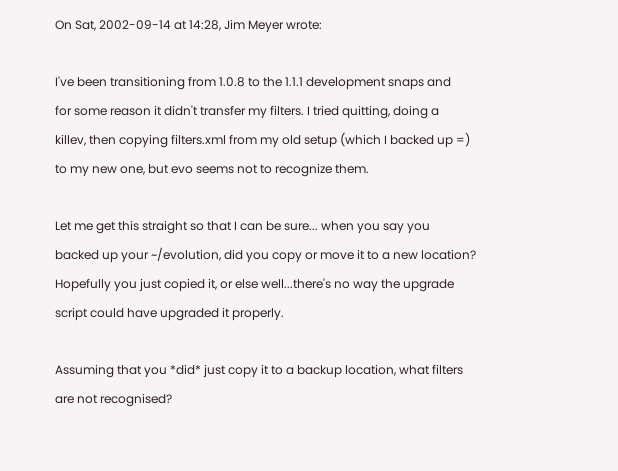On Sat, 2002-09-14 at 14:28, Jim Meyer wrote:

I've been transitioning from 1.0.8 to the 1.1.1 development snaps and
for some reason it didn't transfer my filters. I tried quitting, doing a
killev, then copying filters.xml from my old setup (which I backed up =)
to my new one, but evo seems not to recognize them.

Let me get this straight so that I can be sure... when you say you
backed up your ~/evolution, did you copy or move it to a new location?
Hopefully you just copied it, or else well...there's no way the upgrade
script could have upgraded it properly.

Assuming that you *did* just copy it to a backup location, what filters
are not recognised?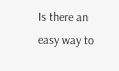Is there an easy way to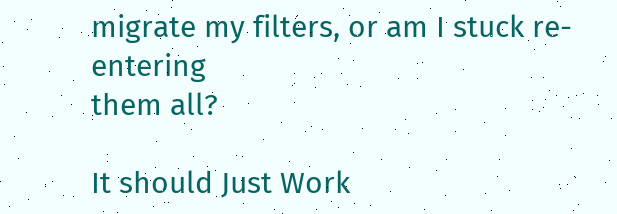migrate my filters, or am I stuck re-entering
them all?

It should Just Work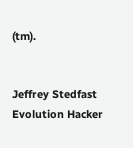(tm).


Jeffrey Stedfast
Evolution Hacker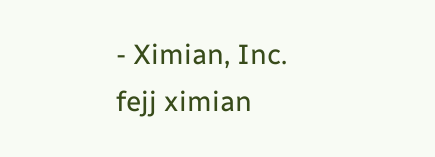- Ximian, Inc.
fejj ximian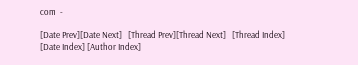com  -

[Date Prev][Date Next]   [Thread Prev][Thread Next]   [Thread Index] [Date Index] [Author Index]